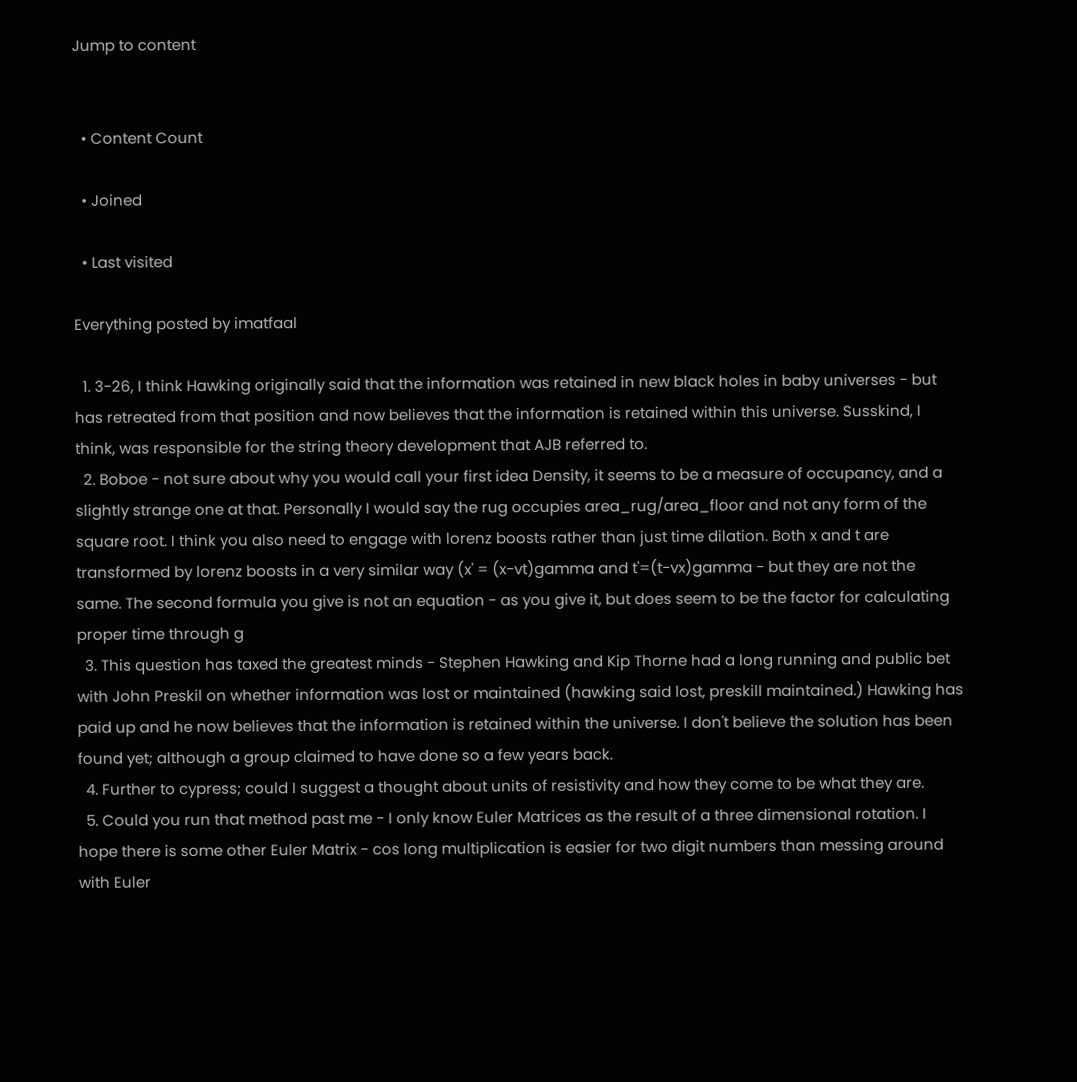Jump to content


  • Content Count

  • Joined

  • Last visited

Everything posted by imatfaal

  1. 3-26, I think Hawking originally said that the information was retained in new black holes in baby universes - but has retreated from that position and now believes that the information is retained within this universe. Susskind, I think, was responsible for the string theory development that AJB referred to.
  2. Boboe - not sure about why you would call your first idea Density, it seems to be a measure of occupancy, and a slightly strange one at that. Personally I would say the rug occupies area_rug/area_floor and not any form of the square root. I think you also need to engage with lorenz boosts rather than just time dilation. Both x and t are transformed by lorenz boosts in a very similar way (x' = (x-vt)gamma and t'=(t-vx)gamma - but they are not the same. The second formula you give is not an equation - as you give it, but does seem to be the factor for calculating proper time through g
  3. This question has taxed the greatest minds - Stephen Hawking and Kip Thorne had a long running and public bet with John Preskil on whether information was lost or maintained (hawking said lost, preskill maintained.) Hawking has paid up and he now believes that the information is retained within the universe. I don't believe the solution has been found yet; although a group claimed to have done so a few years back.
  4. Further to cypress; could I suggest a thought about units of resistivity and how they come to be what they are.
  5. Could you run that method past me - I only know Euler Matrices as the result of a three dimensional rotation. I hope there is some other Euler Matrix - cos long multiplication is easier for two digit numbers than messing around with Euler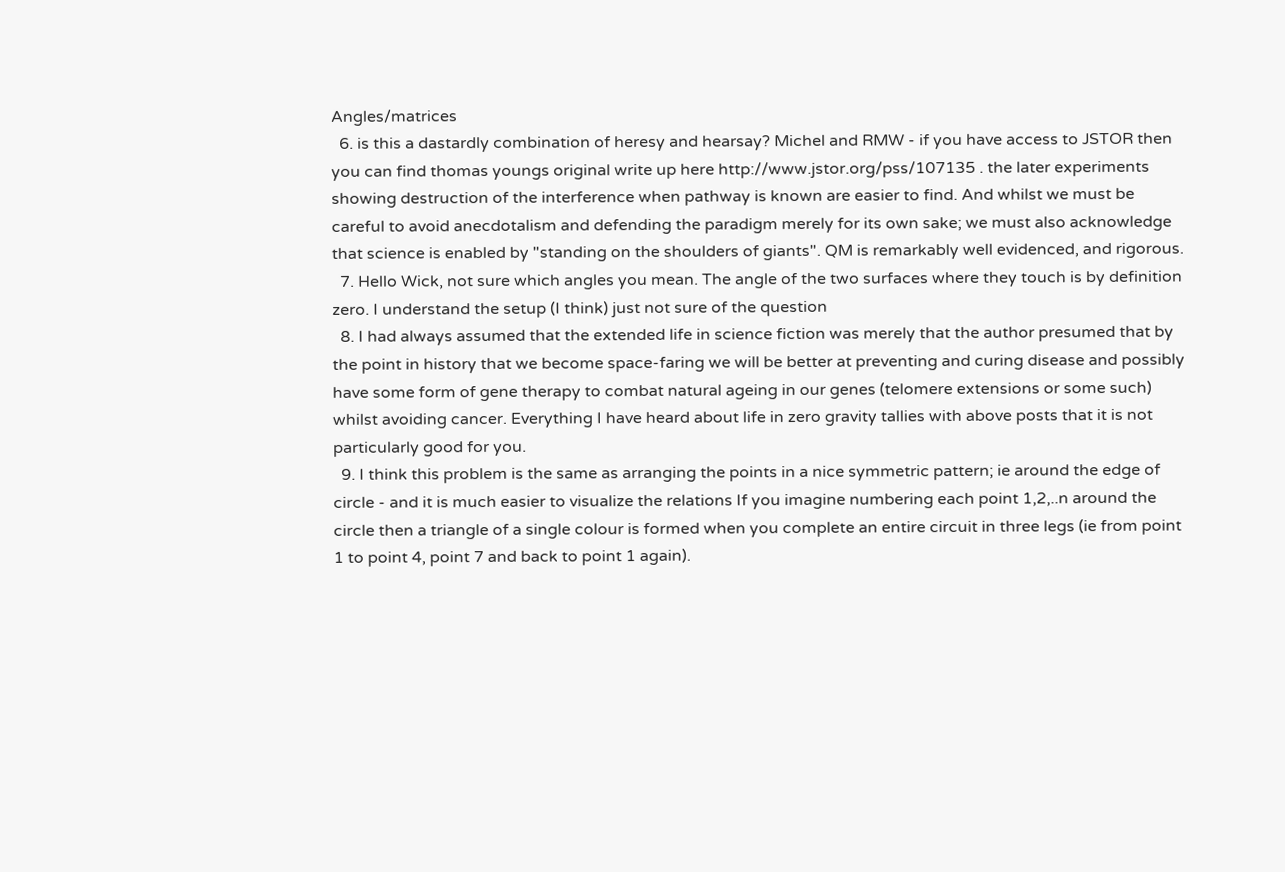Angles/matrices
  6. is this a dastardly combination of heresy and hearsay? Michel and RMW - if you have access to JSTOR then you can find thomas youngs original write up here http://www.jstor.org/pss/107135 . the later experiments showing destruction of the interference when pathway is known are easier to find. And whilst we must be careful to avoid anecdotalism and defending the paradigm merely for its own sake; we must also acknowledge that science is enabled by "standing on the shoulders of giants". QM is remarkably well evidenced, and rigorous.
  7. Hello Wick, not sure which angles you mean. The angle of the two surfaces where they touch is by definition zero. I understand the setup (I think) just not sure of the question
  8. I had always assumed that the extended life in science fiction was merely that the author presumed that by the point in history that we become space-faring we will be better at preventing and curing disease and possibly have some form of gene therapy to combat natural ageing in our genes (telomere extensions or some such) whilst avoiding cancer. Everything I have heard about life in zero gravity tallies with above posts that it is not particularly good for you.
  9. I think this problem is the same as arranging the points in a nice symmetric pattern; ie around the edge of circle - and it is much easier to visualize the relations If you imagine numbering each point 1,2,..n around the circle then a triangle of a single colour is formed when you complete an entire circuit in three legs (ie from point 1 to point 4, point 7 and back to point 1 again).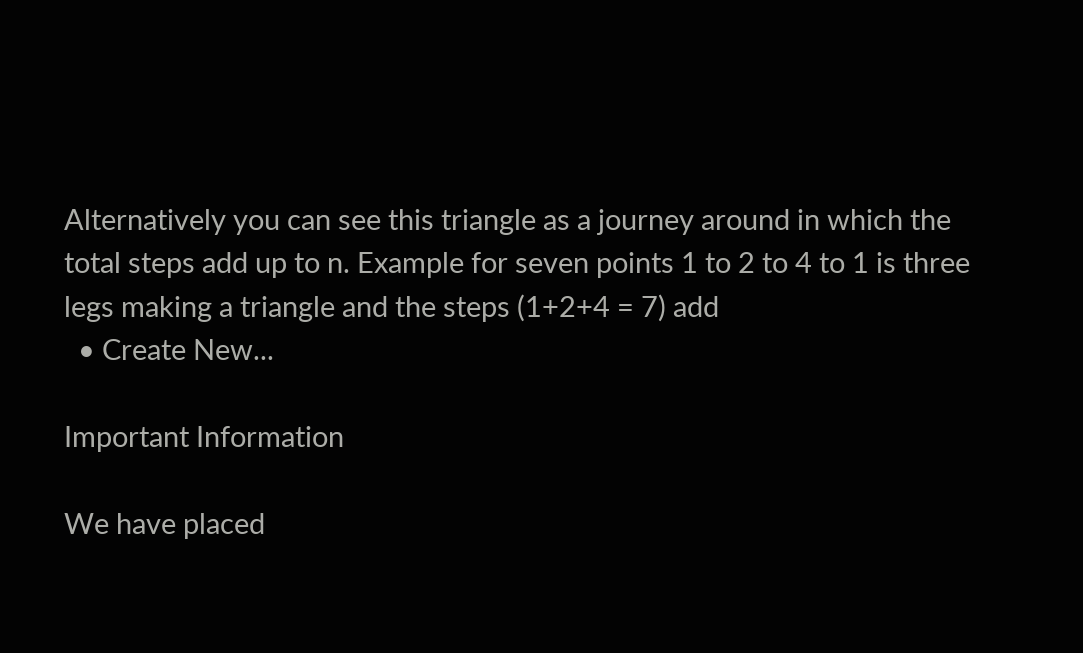Alternatively you can see this triangle as a journey around in which the total steps add up to n. Example for seven points 1 to 2 to 4 to 1 is three legs making a triangle and the steps (1+2+4 = 7) add
  • Create New...

Important Information

We have placed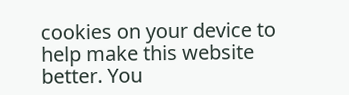cookies on your device to help make this website better. You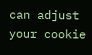can adjust your cookie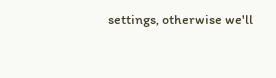settings, otherwise we'll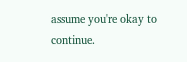assume you're okay to continue.